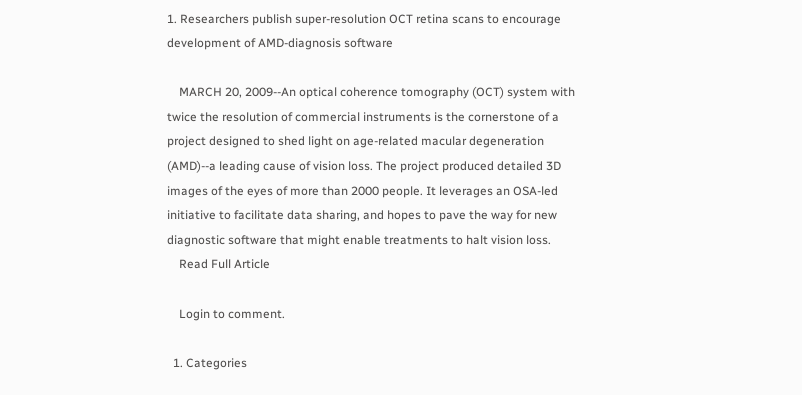1. Researchers publish super-resolution OCT retina scans to encourage development of AMD-diagnosis software

    MARCH 20, 2009--An optical coherence tomography (OCT) system with twice the resolution of commercial instruments is the cornerstone of a project designed to shed light on age-related macular degeneration (AMD)--a leading cause of vision loss. The project produced detailed 3D images of the eyes of more than 2000 people. It leverages an OSA-led initiative to facilitate data sharing, and hopes to pave the way for new diagnostic software that might enable treatments to halt vision loss.
    Read Full Article

    Login to comment.

  1. Categories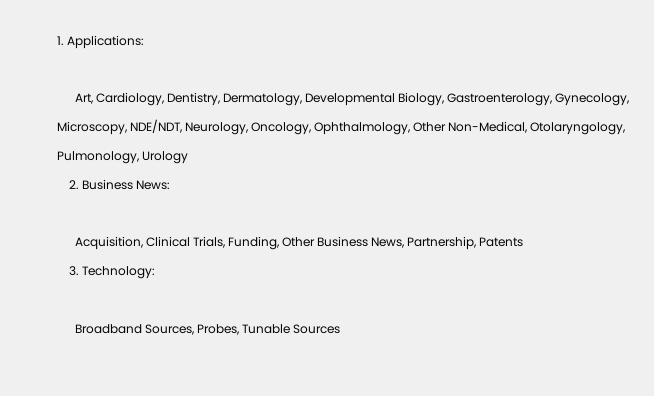1. Applications:

      Art, Cardiology, Dentistry, Dermatology, Developmental Biology, Gastroenterology, Gynecology, Microscopy, NDE/NDT, Neurology, Oncology, Ophthalmology, Other Non-Medical, Otolaryngology, Pulmonology, Urology
    2. Business News:

      Acquisition, Clinical Trials, Funding, Other Business News, Partnership, Patents
    3. Technology:

      Broadband Sources, Probes, Tunable Sources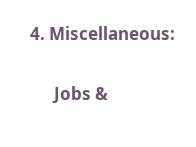4. Miscellaneous:

      Jobs &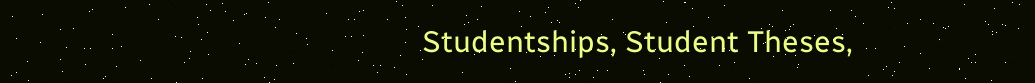Studentships, Student Theses,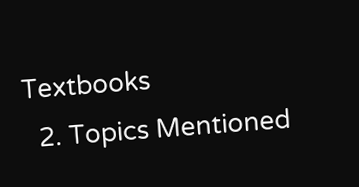Textbooks
  2. Topics Mentioned